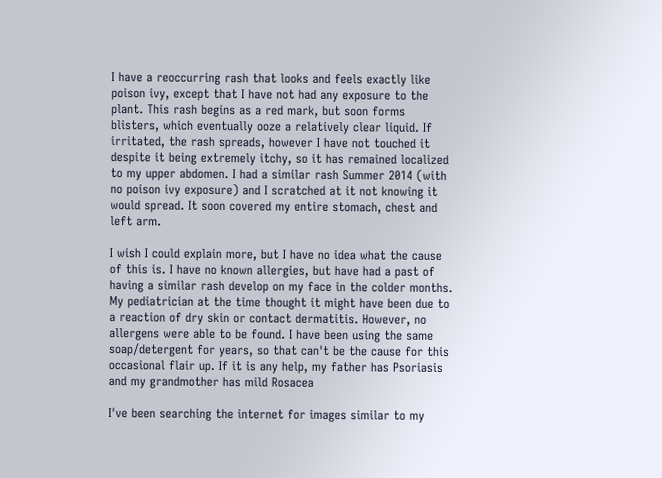I have a reoccurring rash that looks and feels exactly like poison ivy, except that I have not had any exposure to the plant. This rash begins as a red mark, but soon forms blisters, which eventually ooze a relatively clear liquid. If irritated, the rash spreads, however I have not touched it despite it being extremely itchy, so it has remained localized to my upper abdomen. I had a similar rash Summer 2014 (with no poison ivy exposure) and I scratched at it not knowing it would spread. It soon covered my entire stomach, chest and left arm.

I wish I could explain more, but I have no idea what the cause of this is. I have no known allergies, but have had a past of having a similar rash develop on my face in the colder months. My pediatrician at the time thought it might have been due to a reaction of dry skin or contact dermatitis. However, no allergens were able to be found. I have been using the same soap/detergent for years, so that can't be the cause for this occasional flair up. If it is any help, my father has Psoriasis and my grandmother has mild Rosacea

I've been searching the internet for images similar to my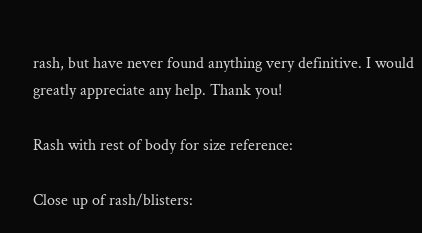rash, but have never found anything very definitive. I would greatly appreciate any help. Thank you!

Rash with rest of body for size reference:

Close up of rash/blisters: